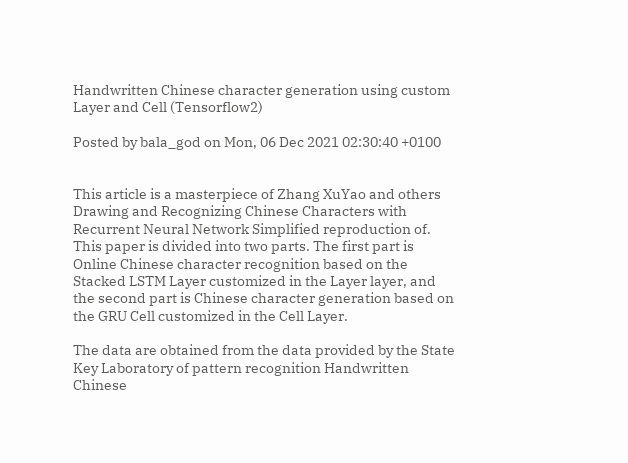Handwritten Chinese character generation using custom Layer and Cell (Tensorflow2)

Posted by bala_god on Mon, 06 Dec 2021 02:30:40 +0100


This article is a masterpiece of Zhang XuYao and others Drawing and Recognizing Chinese Characters with Recurrent Neural Network Simplified reproduction of. This paper is divided into two parts. The first part is Online Chinese character recognition based on the Stacked LSTM Layer customized in the Layer layer, and the second part is Chinese character generation based on the GRU Cell customized in the Cell Layer.

The data are obtained from the data provided by the State Key Laboratory of pattern recognition Handwritten Chinese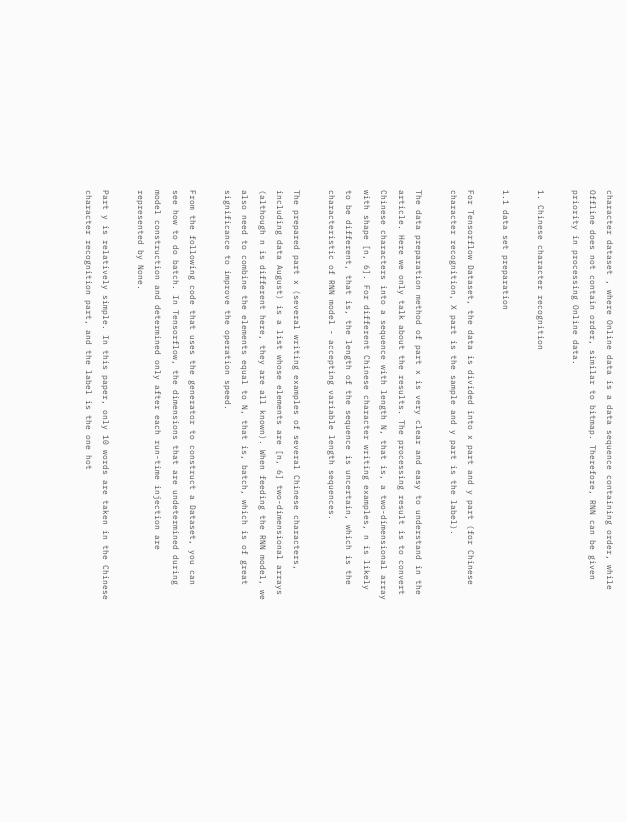character dataset , where Online data is a data sequence containing order, while Offline does not contain order, similar to bitmap. Therefore, RNN can be given priority in processing Online data.

1. Chinese character recognition

1.1 data set preparation

For Tensorflow Dataset, the data is divided into x part and y part (for Chinese character recognition, X part is the sample and y part is the label).

The data preparation method of part x is very clear and easy to understand in the article. Here we only talk about the results. The processing result is to convert Chinese characters into a sequence with length N, that is, a two-dimensional array with shape [n, 6]. For different Chinese character writing examples, n is likely to be different, that is, the length of the sequence is uncertain, which is the characteristic of RNN model - accepting variable length sequences.

The prepared part x (several writing examples of several Chinese characters, including data August) is a list whose elements are [n, 6] two-dimensional arrays (although n is different here, they are all known). When feeding the RNN model, we also need to combine the elements equal to N, that is, batch, which is of great significance to improve the operation speed.

From the following code that uses the generator to construct a Dataset, you can see how to do batch. In Tensorflow, the dimensions that are undetermined during model construction and determined only after each run-time injection are represented by None.

Part y is relatively simple. In this paper, only 10 words are taken in the Chinese character recognition part, and the label is the one hot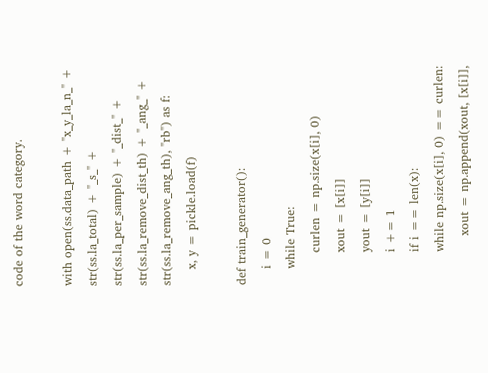code of the word category.

with open(ss.data_path + "x_y_la_n_" + str(ss.la_total) + "_s_" + str(ss.la_per_sample) + "_dist_" + str(ss.la_remove_dist_th) + "_ang_" + str(ss.la_remove_ang_th), "rb") as f:
    x, y = pickle.load(f)

def train_generator():
    i = 0
    while True:
        curlen = np.size(x[i], 0)
        xout = [x[i]]
        yout = [y[i]]
        i += 1
        if i == len(x):
        while np.size(x[i], 0) == curlen:
            xout = np.append(xout, [x[i]],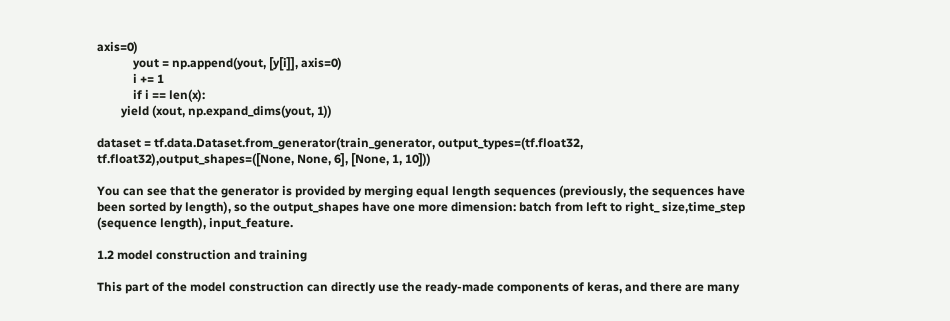axis=0)
            yout = np.append(yout, [y[i]], axis=0)
            i += 1
            if i == len(x):
        yield (xout, np.expand_dims(yout, 1))

dataset = tf.data.Dataset.from_generator(train_generator, output_types=(tf.float32, tf.float32),output_shapes=([None, None, 6], [None, 1, 10]))

You can see that the generator is provided by merging equal length sequences (previously, the sequences have been sorted by length), so the output_shapes have one more dimension: batch from left to right_ size,time_step (sequence length), input_feature.

1.2 model construction and training

This part of the model construction can directly use the ready-made components of keras, and there are many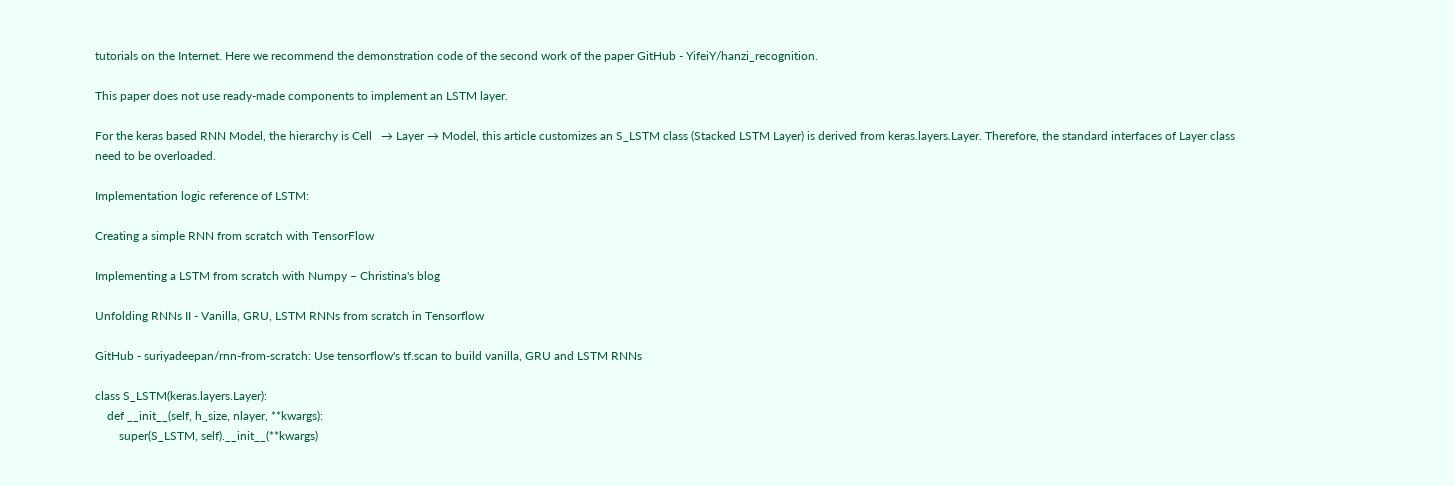tutorials on the Internet. Here we recommend the demonstration code of the second work of the paper GitHub - YifeiY/hanzi_recognition.

This paper does not use ready-made components to implement an LSTM layer.

For the keras based RNN Model, the hierarchy is Cell   → Layer → Model, this article customizes an S_LSTM class (Stacked LSTM Layer) is derived from keras.layers.Layer. Therefore, the standard interfaces of Layer class need to be overloaded.

Implementation logic reference of LSTM:

Creating a simple RNN from scratch with TensorFlow

Implementing a LSTM from scratch with Numpy – Christina's blog

Unfolding RNNs II - Vanilla, GRU, LSTM RNNs from scratch in Tensorflow

GitHub - suriyadeepan/rnn-from-scratch: Use tensorflow's tf.scan to build vanilla, GRU and LSTM RNNs

class S_LSTM(keras.layers.Layer):
    def __init__(self, h_size, nlayer, **kwargs):
        super(S_LSTM, self).__init__(**kwargs)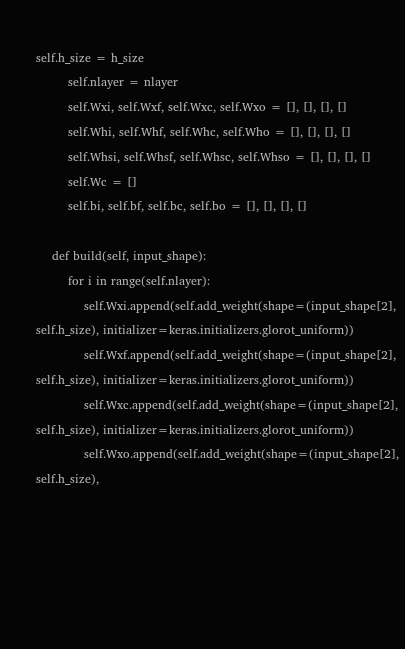self.h_size = h_size
        self.nlayer = nlayer
        self.Wxi, self.Wxf, self.Wxc, self.Wxo = [], [], [], []
        self.Whi, self.Whf, self.Whc, self.Who = [], [], [], []
        self.Whsi, self.Whsf, self.Whsc, self.Whso = [], [], [], []
        self.Wc = []
        self.bi, self.bf, self.bc, self.bo = [], [], [], []

    def build(self, input_shape):
        for i in range(self.nlayer):
            self.Wxi.append(self.add_weight(shape=(input_shape[2], self.h_size), initializer=keras.initializers.glorot_uniform))
            self.Wxf.append(self.add_weight(shape=(input_shape[2], self.h_size), initializer=keras.initializers.glorot_uniform))
            self.Wxc.append(self.add_weight(shape=(input_shape[2], self.h_size), initializer=keras.initializers.glorot_uniform))
            self.Wxo.append(self.add_weight(shape=(input_shape[2], self.h_size),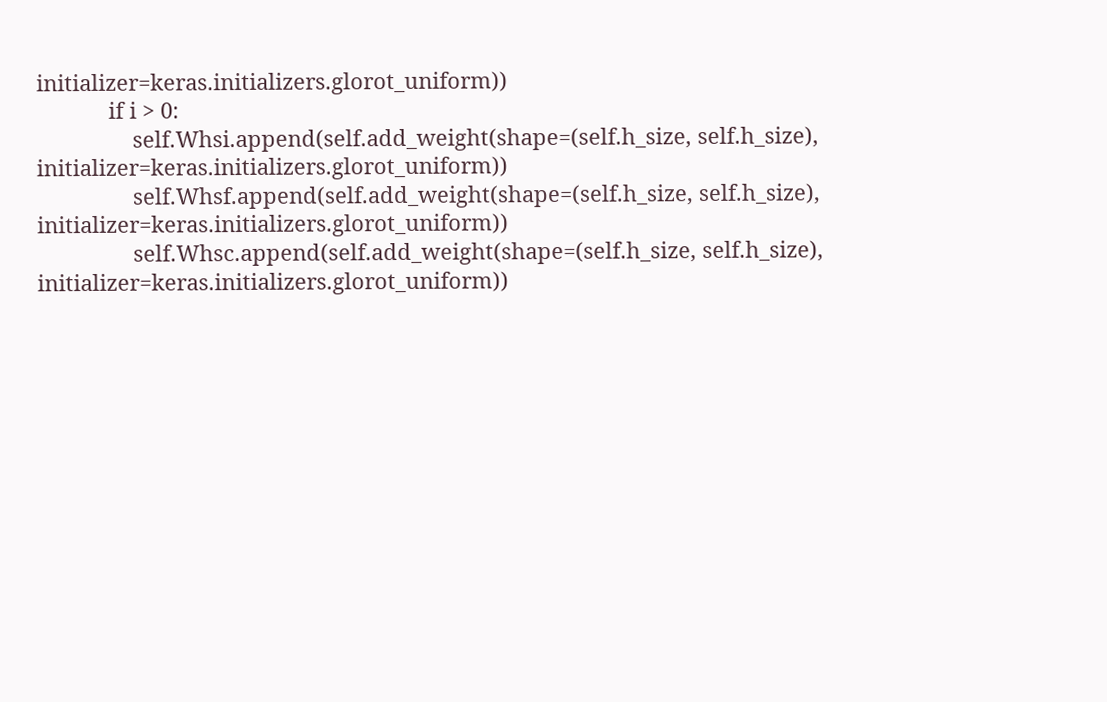initializer=keras.initializers.glorot_uniform))
            if i > 0:
                self.Whsi.append(self.add_weight(shape=(self.h_size, self.h_size), initializer=keras.initializers.glorot_uniform))
                self.Whsf.append(self.add_weight(shape=(self.h_size, self.h_size), initializer=keras.initializers.glorot_uniform))
                self.Whsc.append(self.add_weight(shape=(self.h_size, self.h_size), initializer=keras.initializers.glorot_uniform))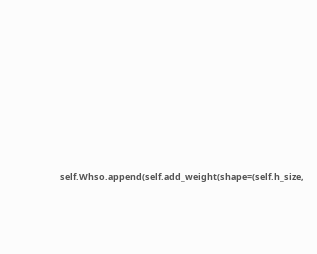self.Whso.append(self.add_weight(shape=(self.h_size,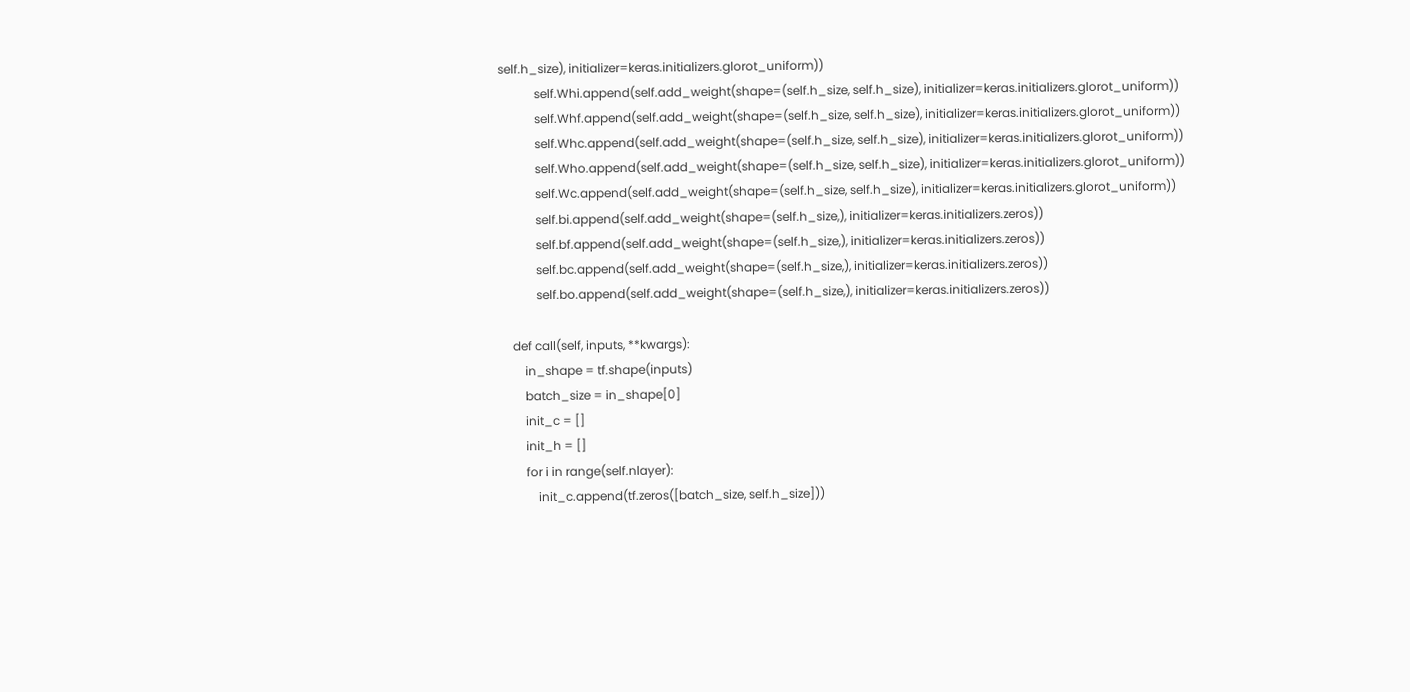self.h_size), initializer=keras.initializers.glorot_uniform))
            self.Whi.append(self.add_weight(shape=(self.h_size, self.h_size), initializer=keras.initializers.glorot_uniform))
            self.Whf.append(self.add_weight(shape=(self.h_size, self.h_size), initializer=keras.initializers.glorot_uniform))
            self.Whc.append(self.add_weight(shape=(self.h_size, self.h_size), initializer=keras.initializers.glorot_uniform))
            self.Who.append(self.add_weight(shape=(self.h_size, self.h_size), initializer=keras.initializers.glorot_uniform))
            self.Wc.append(self.add_weight(shape=(self.h_size, self.h_size), initializer=keras.initializers.glorot_uniform))
            self.bi.append(self.add_weight(shape=(self.h_size,), initializer=keras.initializers.zeros))
            self.bf.append(self.add_weight(shape=(self.h_size,), initializer=keras.initializers.zeros))
            self.bc.append(self.add_weight(shape=(self.h_size,), initializer=keras.initializers.zeros))
            self.bo.append(self.add_weight(shape=(self.h_size,), initializer=keras.initializers.zeros))

    def call(self, inputs, **kwargs):
        in_shape = tf.shape(inputs)
        batch_size = in_shape[0]
        init_c = []
        init_h = []
        for i in range(self.nlayer):
            init_c.append(tf.zeros([batch_size, self.h_size]))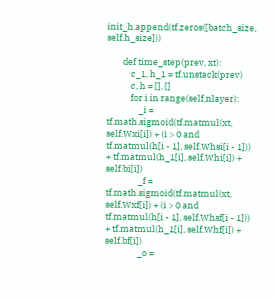init_h.append(tf.zeros([batch_size, self.h_size]))

        def time_step(prev, xt):
            c_1, h_1 = tf.unstack(prev)
            c, h = [], []
            for i in range(self.nlayer):
                _i = tf.math.sigmoid(tf.matmul(xt, self.Wxi[i]) + (i > 0 and tf.matmul(h[i - 1], self.Whsi[i - 1])) + tf.matmul(h_1[i], self.Whi[i]) + self.bi[i])
                _f = tf.math.sigmoid(tf.matmul(xt, self.Wxf[i]) + (i > 0 and tf.matmul(h[i - 1], self.Whsf[i - 1])) + tf.matmul(h_1[i], self.Whf[i]) + self.bf[i])
                _o =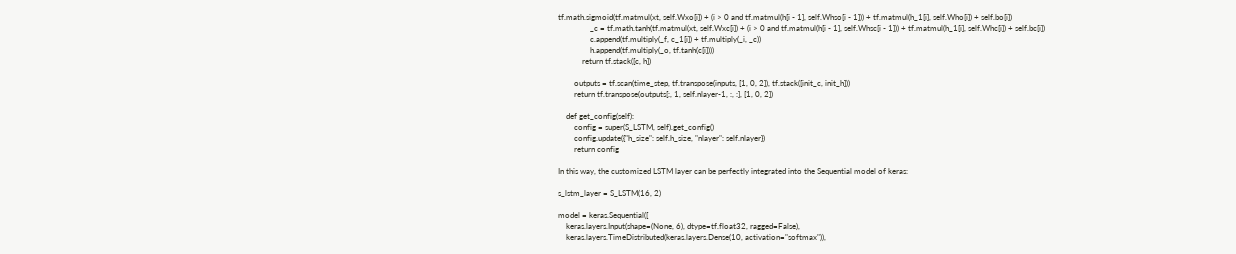tf.math.sigmoid(tf.matmul(xt, self.Wxo[i]) + (i > 0 and tf.matmul(h[i - 1], self.Whso[i - 1])) + tf.matmul(h_1[i], self.Who[i]) + self.bo[i])
                _c = tf.math.tanh(tf.matmul(xt, self.Wxc[i]) + (i > 0 and tf.matmul(h[i - 1], self.Whsc[i - 1])) + tf.matmul(h_1[i], self.Whc[i]) + self.bc[i])
                c.append(tf.multiply(_f, c_1[i]) + tf.multiply(_i, _c))
                h.append(tf.multiply(_o, tf.tanh(c[i])))
            return tf.stack([c, h])

        outputs = tf.scan(time_step, tf.transpose(inputs, [1, 0, 2]), tf.stack([init_c, init_h]))
        return tf.transpose(outputs[:, 1, self.nlayer-1, :, :], [1, 0, 2])

    def get_config(self):
        config = super(S_LSTM, self).get_config()
        config.update({"h_size": self.h_size, "nlayer": self.nlayer})
        return config

In this way, the customized LSTM layer can be perfectly integrated into the Sequential model of keras:

s_lstm_layer = S_LSTM(16, 2)

model = keras.Sequential([
    keras.layers.Input(shape=(None, 6), dtype=tf.float32, ragged=False),
    keras.layers.TimeDistributed(keras.layers.Dense(10, activation="softmax")),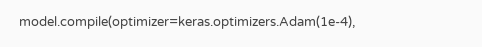model.compile(optimizer=keras.optimizers.Adam(1e-4),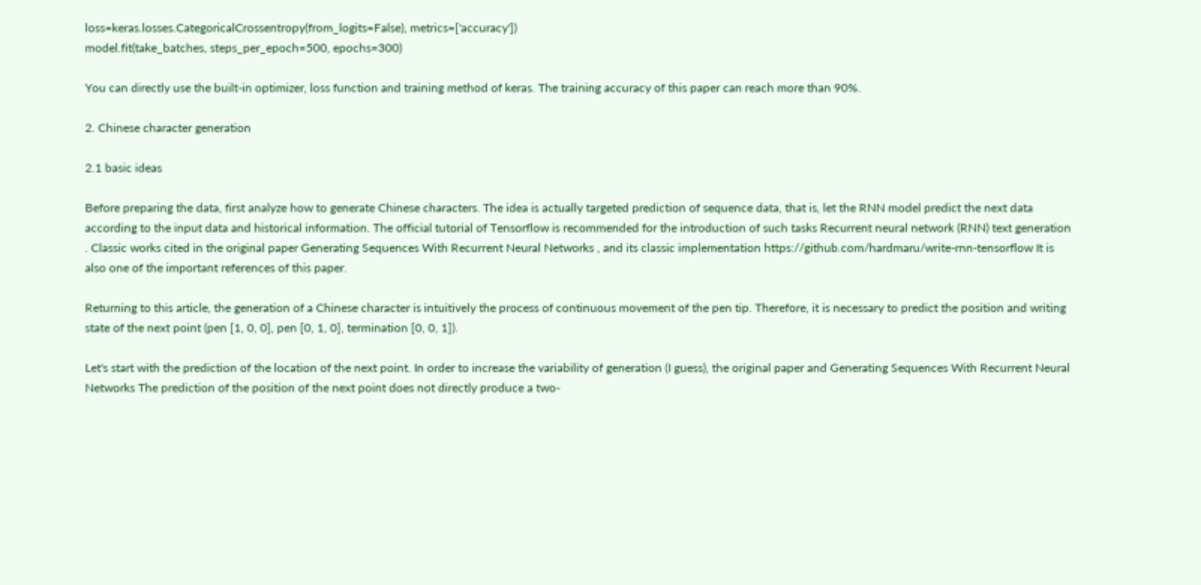loss=keras.losses.CategoricalCrossentropy(from_logits=False), metrics=['accuracy'])
model.fit(take_batches, steps_per_epoch=500, epochs=300)

You can directly use the built-in optimizer, loss function and training method of keras. The training accuracy of this paper can reach more than 90%.

2. Chinese character generation

2.1 basic ideas

Before preparing the data, first analyze how to generate Chinese characters. The idea is actually targeted prediction of sequence data, that is, let the RNN model predict the next data according to the input data and historical information. The official tutorial of Tensorflow is recommended for the introduction of such tasks Recurrent neural network (RNN) text generation  . Classic works cited in the original paper Generating Sequences With Recurrent Neural Networks , and its classic implementation https://github.com/hardmaru/write-rnn-tensorflow It is also one of the important references of this paper.

Returning to this article, the generation of a Chinese character is intuitively the process of continuous movement of the pen tip. Therefore, it is necessary to predict the position and writing state of the next point (pen [1, 0, 0], pen [0, 1, 0], termination [0, 0, 1]).

Let's start with the prediction of the location of the next point. In order to increase the variability of generation (I guess), the original paper and Generating Sequences With Recurrent Neural Networks The prediction of the position of the next point does not directly produce a two-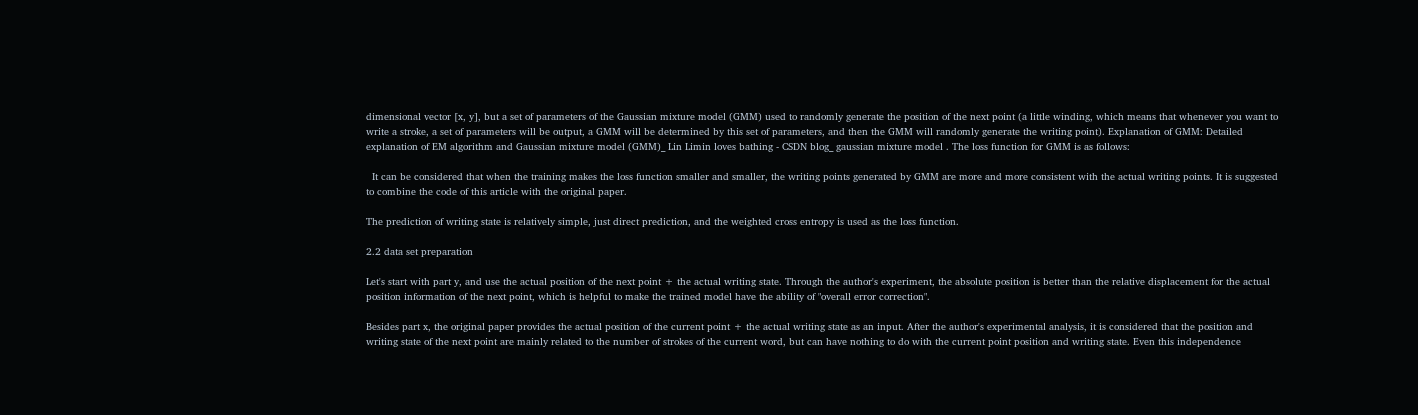dimensional vector [x, y], but a set of parameters of the Gaussian mixture model (GMM) used to randomly generate the position of the next point (a little winding, which means that whenever you want to write a stroke, a set of parameters will be output, a GMM will be determined by this set of parameters, and then the GMM will randomly generate the writing point). Explanation of GMM: Detailed explanation of EM algorithm and Gaussian mixture model (GMM)_ Lin Limin loves bathing - CSDN blog_ gaussian mixture model . The loss function for GMM is as follows:

  It can be considered that when the training makes the loss function smaller and smaller, the writing points generated by GMM are more and more consistent with the actual writing points. It is suggested to combine the code of this article with the original paper.

The prediction of writing state is relatively simple, just direct prediction, and the weighted cross entropy is used as the loss function.

2.2 data set preparation

Let's start with part y, and use the actual position of the next point + the actual writing state. Through the author's experiment, the absolute position is better than the relative displacement for the actual position information of the next point, which is helpful to make the trained model have the ability of "overall error correction".

Besides part x, the original paper provides the actual position of the current point + the actual writing state as an input. After the author's experimental analysis, it is considered that the position and writing state of the next point are mainly related to the number of strokes of the current word, but can have nothing to do with the current point position and writing state. Even this independence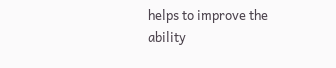helps to improve the ability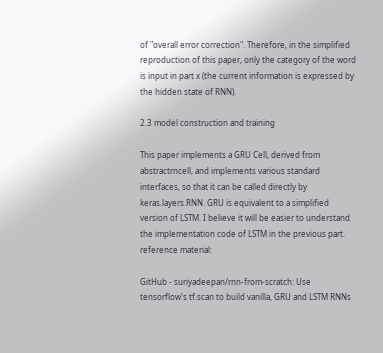of "overall error correction". Therefore, in the simplified reproduction of this paper, only the category of the word is input in part x (the current information is expressed by the hidden state of RNN).

2.3 model construction and training

This paper implements a GRU Cell, derived from abstractrncell, and implements various standard interfaces, so that it can be called directly by keras.layers.RNN. GRU is equivalent to a simplified version of LSTM. I believe it will be easier to understand the implementation code of LSTM in the previous part. reference material:

GitHub - suriyadeepan/rnn-from-scratch: Use tensorflow's tf.scan to build vanilla, GRU and LSTM RNNs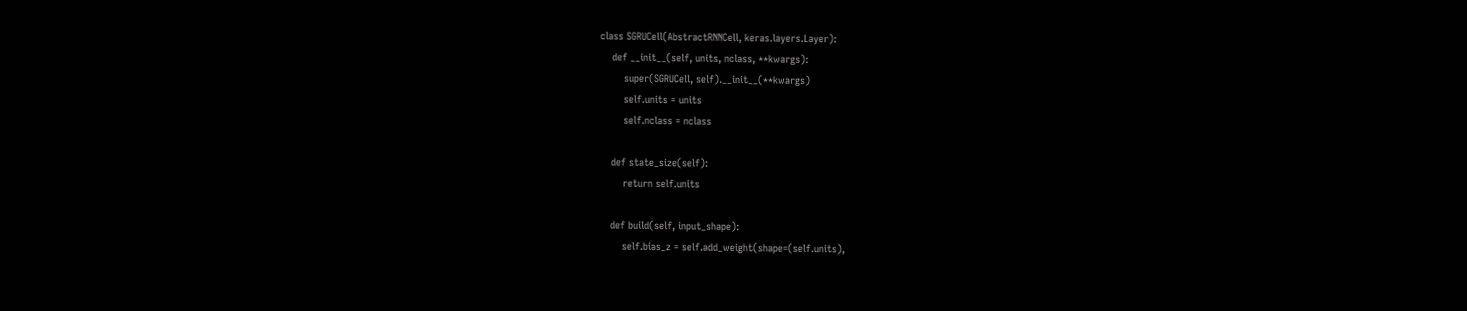class SGRUCell(AbstractRNNCell, keras.layers.Layer):
    def __init__(self, units, nclass, **kwargs):
        super(SGRUCell, self).__init__(**kwargs)
        self.units = units
        self.nclass = nclass

    def state_size(self):
        return self.units

    def build(self, input_shape):
        self.bias_z = self.add_weight(shape=(self.units),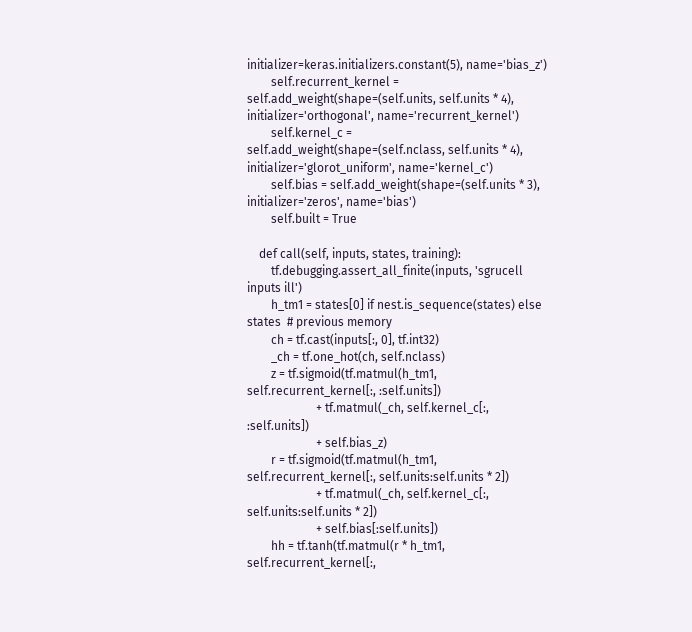initializer=keras.initializers.constant(5), name='bias_z')
        self.recurrent_kernel = self.add_weight(shape=(self.units, self.units * 4), initializer='orthogonal', name='recurrent_kernel')
        self.kernel_c = self.add_weight(shape=(self.nclass, self.units * 4), initializer='glorot_uniform', name='kernel_c')
        self.bias = self.add_weight(shape=(self.units * 3), initializer='zeros', name='bias')
        self.built = True

    def call(self, inputs, states, training):
        tf.debugging.assert_all_finite(inputs, 'sgrucell inputs ill')
        h_tm1 = states[0] if nest.is_sequence(states) else states  # previous memory
        ch = tf.cast(inputs[:, 0], tf.int32)
        _ch = tf.one_hot(ch, self.nclass)
        z = tf.sigmoid(tf.matmul(h_tm1, self.recurrent_kernel[:, :self.units])
                       + tf.matmul(_ch, self.kernel_c[:, :self.units])
                       + self.bias_z)
        r = tf.sigmoid(tf.matmul(h_tm1, self.recurrent_kernel[:, self.units:self.units * 2])
                       + tf.matmul(_ch, self.kernel_c[:, self.units:self.units * 2])
                       + self.bias[:self.units])
        hh = tf.tanh(tf.matmul(r * h_tm1, self.recurrent_kernel[:,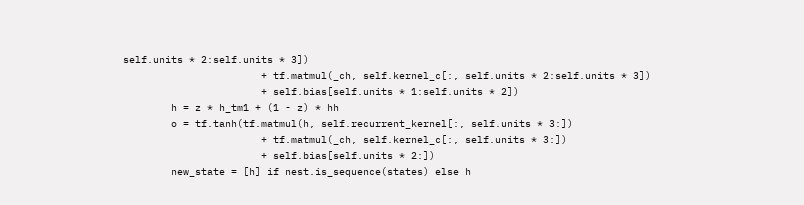self.units * 2:self.units * 3])
                       + tf.matmul(_ch, self.kernel_c[:, self.units * 2:self.units * 3])
                       + self.bias[self.units * 1:self.units * 2])
        h = z * h_tm1 + (1 - z) * hh
        o = tf.tanh(tf.matmul(h, self.recurrent_kernel[:, self.units * 3:])
                       + tf.matmul(_ch, self.kernel_c[:, self.units * 3:])
                       + self.bias[self.units * 2:])
        new_state = [h] if nest.is_sequence(states) else h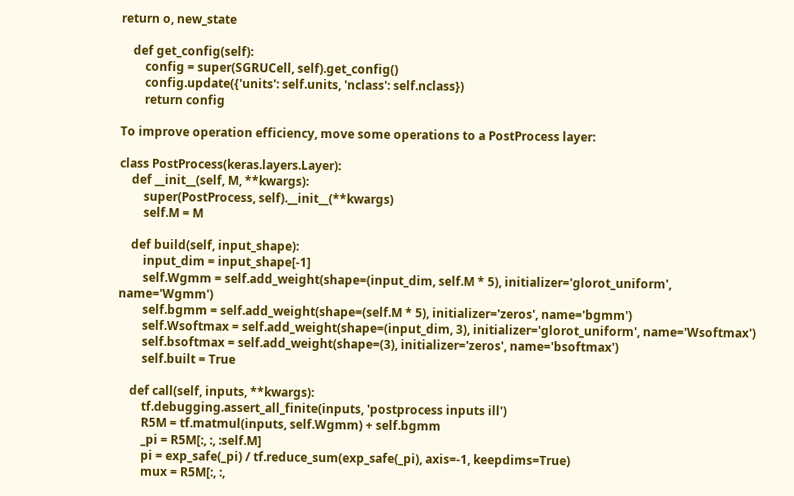return o, new_state

    def get_config(self):
        config = super(SGRUCell, self).get_config()
        config.update({'units': self.units, 'nclass': self.nclass})
        return config

To improve operation efficiency, move some operations to a PostProcess layer:

class PostProcess(keras.layers.Layer):
    def __init__(self, M, **kwargs):
        super(PostProcess, self).__init__(**kwargs)
        self.M = M

    def build(self, input_shape):
        input_dim = input_shape[-1]
        self.Wgmm = self.add_weight(shape=(input_dim, self.M * 5), initializer='glorot_uniform', name='Wgmm')
        self.bgmm = self.add_weight(shape=(self.M * 5), initializer='zeros', name='bgmm')
        self.Wsoftmax = self.add_weight(shape=(input_dim, 3), initializer='glorot_uniform', name='Wsoftmax')
        self.bsoftmax = self.add_weight(shape=(3), initializer='zeros', name='bsoftmax')
        self.built = True

    def call(self, inputs, **kwargs):
        tf.debugging.assert_all_finite(inputs, 'postprocess inputs ill')
        R5M = tf.matmul(inputs, self.Wgmm) + self.bgmm
        _pi = R5M[:, :, :self.M]
        pi = exp_safe(_pi) / tf.reduce_sum(exp_safe(_pi), axis=-1, keepdims=True)
        mux = R5M[:, :,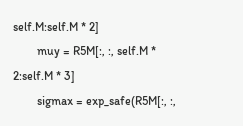self.M:self.M * 2]
        muy = R5M[:, :, self.M * 2:self.M * 3]
        sigmax = exp_safe(R5M[:, :,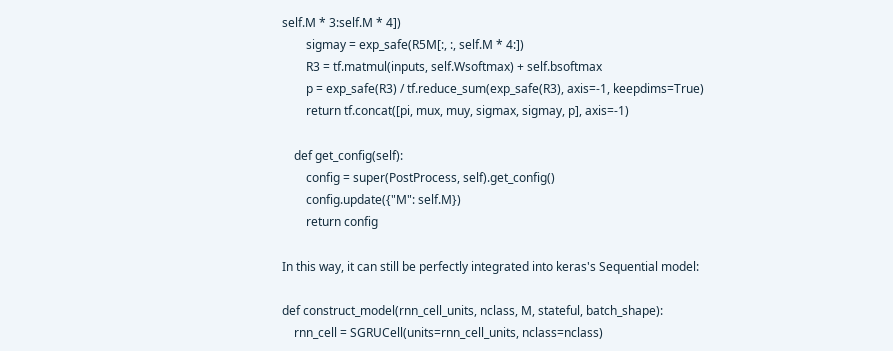self.M * 3:self.M * 4])
        sigmay = exp_safe(R5M[:, :, self.M * 4:])
        R3 = tf.matmul(inputs, self.Wsoftmax) + self.bsoftmax
        p = exp_safe(R3) / tf.reduce_sum(exp_safe(R3), axis=-1, keepdims=True)
        return tf.concat([pi, mux, muy, sigmax, sigmay, p], axis=-1)

    def get_config(self):
        config = super(PostProcess, self).get_config()
        config.update({"M": self.M})
        return config

In this way, it can still be perfectly integrated into keras's Sequential model:

def construct_model(rnn_cell_units, nclass, M, stateful, batch_shape):
    rnn_cell = SGRUCell(units=rnn_cell_units, nclass=nclass)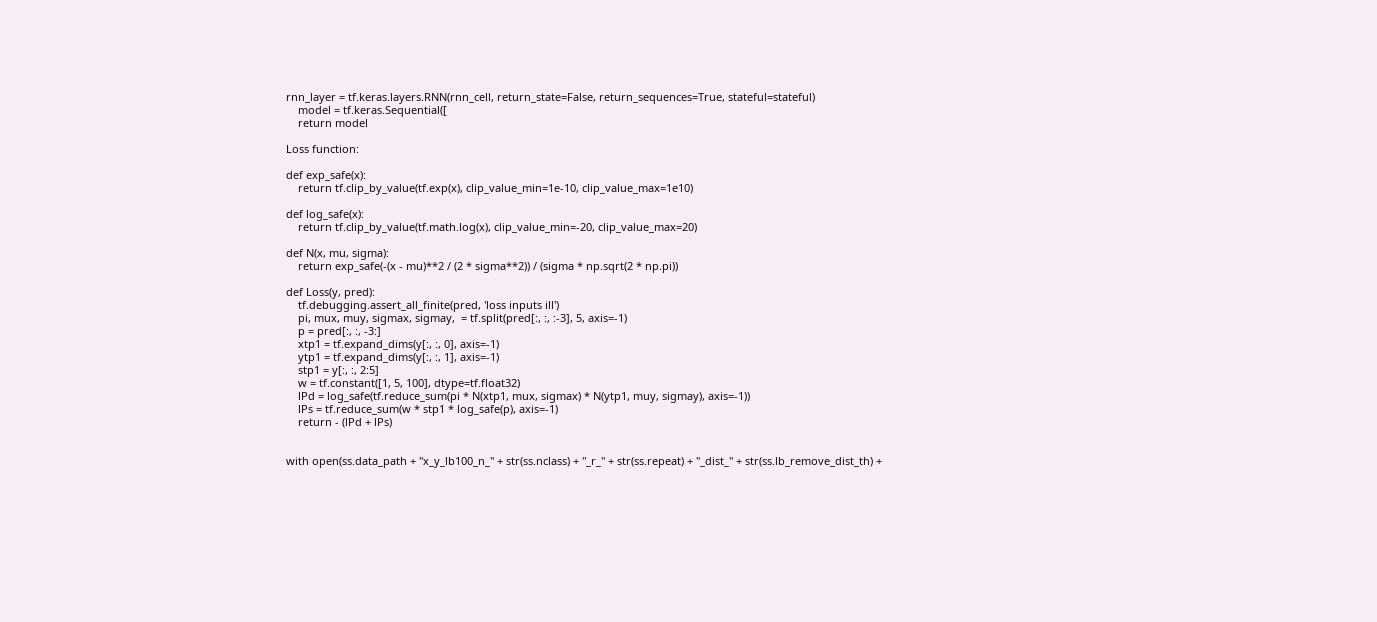rnn_layer = tf.keras.layers.RNN(rnn_cell, return_state=False, return_sequences=True, stateful=stateful)
    model = tf.keras.Sequential([
    return model

Loss function:

def exp_safe(x):
    return tf.clip_by_value(tf.exp(x), clip_value_min=1e-10, clip_value_max=1e10)

def log_safe(x):
    return tf.clip_by_value(tf.math.log(x), clip_value_min=-20, clip_value_max=20)

def N(x, mu, sigma):
    return exp_safe(-(x - mu)**2 / (2 * sigma**2)) / (sigma * np.sqrt(2 * np.pi))

def Loss(y, pred):
    tf.debugging.assert_all_finite(pred, 'loss inputs ill')
    pi, mux, muy, sigmax, sigmay,  = tf.split(pred[:, :, :-3], 5, axis=-1)
    p = pred[:, :, -3:]
    xtp1 = tf.expand_dims(y[:, :, 0], axis=-1)
    ytp1 = tf.expand_dims(y[:, :, 1], axis=-1)
    stp1 = y[:, :, 2:5]
    w = tf.constant([1, 5, 100], dtype=tf.float32)
    lPd = log_safe(tf.reduce_sum(pi * N(xtp1, mux, sigmax) * N(ytp1, muy, sigmay), axis=-1))
    lPs = tf.reduce_sum(w * stp1 * log_safe(p), axis=-1)
    return - (lPd + lPs)


with open(ss.data_path + "x_y_lb100_n_" + str(ss.nclass) + "_r_" + str(ss.repeat) + "_dist_" + str(ss.lb_remove_dist_th) +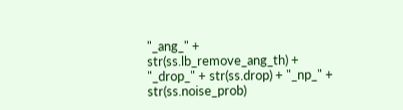"_ang_" + str(ss.lb_remove_ang_th) + "_drop_" + str(ss.drop) + "_np_" + str(ss.noise_prob)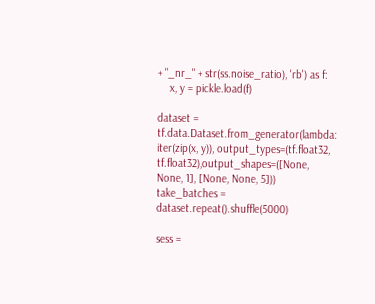+ "_nr_" + str(ss.noise_ratio), 'rb') as f:
    x, y = pickle.load(f)

dataset = tf.data.Dataset.from_generator(lambda: iter(zip(x, y)), output_types=(tf.float32, tf.float32),output_shapes=([None, None, 1], [None, None, 5]))
take_batches = dataset.repeat().shuffle(5000)

sess =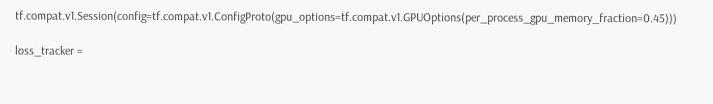tf.compat.v1.Session(config=tf.compat.v1.ConfigProto(gpu_options=tf.compat.v1.GPUOptions(per_process_gpu_memory_fraction=0.45)))

loss_tracker =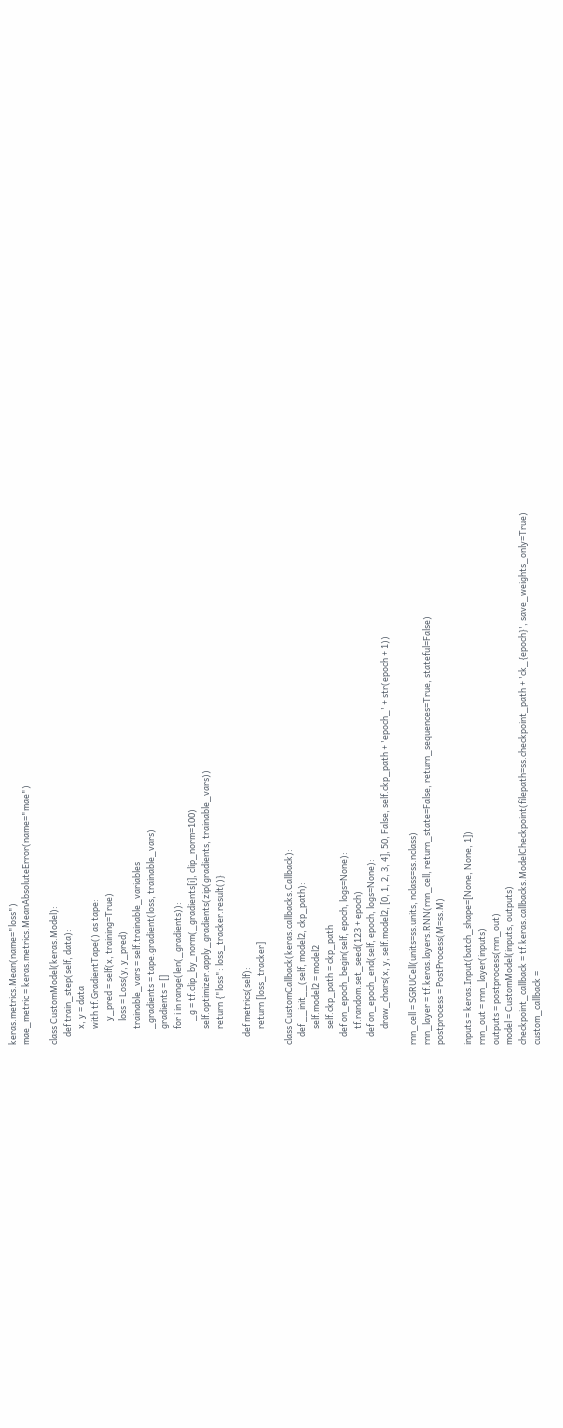keras.metrics.Mean(name="loss")
mae_metric = keras.metrics.MeanAbsoluteError(name="mae")

class CustomModel(keras.Model):
    def train_step(self, data):
        x, y = data
        with tf.GradientTape() as tape:
            y_pred = self(x, training=True)
            loss = Loss(y, y_pred)
        trainable_vars = self.trainable_variables
        _gradients = tape.gradient(loss, trainable_vars)
        gradients = []
        for i in range(len(_gradients)):
            _g = tf.clip_by_norm(_gradients[i], clip_norm=100)
        self.optimizer.apply_gradients(zip(gradients, trainable_vars))
        return {"loss": loss_tracker.result()}

    def metrics(self):
        return [loss_tracker]

class CustomCallback(keras.callbacks.Callback):
    def __init__(self, model2, ckp_path):
        self.model2 = model2
        self.ckp_path = ckp_path
    def on_epoch_begin(self, epoch, logs=None):
        tf.random.set_seed(123 + epoch)
    def on_epoch_end(self, epoch, logs=None):
        draw_chars(x, y, self.model2, [0, 1, 2, 3, 4], 50, False, self.ckp_path + 'epoch_' + str(epoch + 1))

rnn_cell = SGRUCell(units=ss.units, nclass=ss.nclass)
rnn_layer = tf.keras.layers.RNN(rnn_cell, return_state=False, return_sequences=True, stateful=False)
postprocess = PostProcess(M=ss.M)

inputs = keras.Input(batch_shape=[None, None, 1])
rnn_out = rnn_layer(inputs)
outputs = postprocess(rnn_out)
model = CustomModel(inputs, outputs)
checkpoint_callback = tf.keras.callbacks.ModelCheckpoint(filepath=ss.checkpoint_path + 'ck_{epoch}', save_weights_only=True)
custom_callback =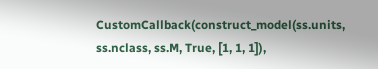CustomCallback(construct_model(ss.units, ss.nclass, ss.M, True, [1, 1, 1]),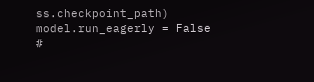ss.checkpoint_path)
model.run_eagerly = False
#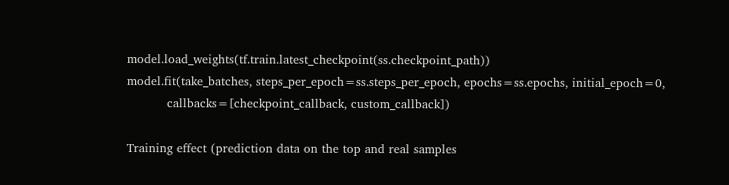model.load_weights(tf.train.latest_checkpoint(ss.checkpoint_path))
model.fit(take_batches, steps_per_epoch=ss.steps_per_epoch, epochs=ss.epochs, initial_epoch=0,
          callbacks=[checkpoint_callback, custom_callback])

Training effect (prediction data on the top and real samples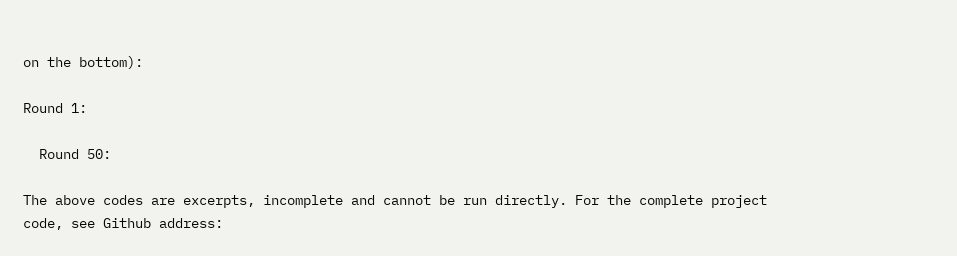on the bottom):

Round 1:

  Round 50:

The above codes are excerpts, incomplete and cannot be run directly. For the complete project code, see Github address: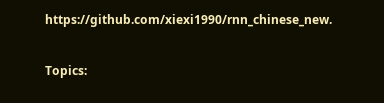https://github.com/xiexi1990/rnn_chinese_new.

Topics: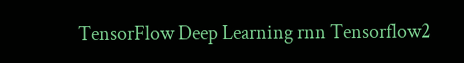TensorFlow Deep Learning rnn Tensorflow2